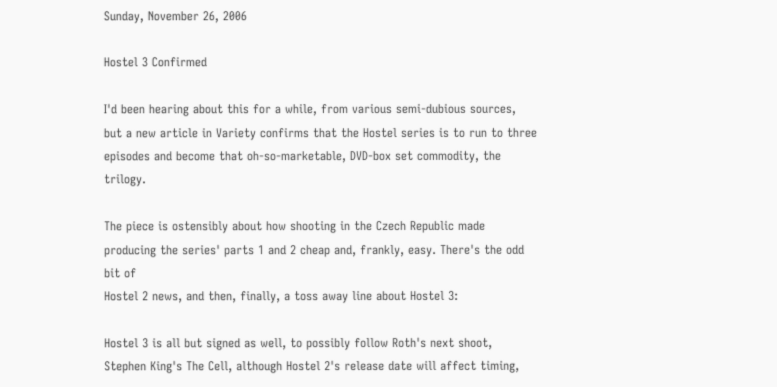Sunday, November 26, 2006

Hostel 3 Confirmed

I'd been hearing about this for a while, from various semi-dubious sources, but a new article in Variety confirms that the Hostel series is to run to three episodes and become that oh-so-marketable, DVD-box set commodity, the trilogy.

The piece is ostensibly about how shooting in the Czech Republic made producing the series' parts 1 and 2 cheap and, frankly, easy. There's the odd bit of
Hostel 2 news, and then, finally, a toss away line about Hostel 3:

Hostel 3 is all but signed as well, to possibly follow Roth's next shoot, Stephen King's The Cell, although Hostel 2's release date will affect timing,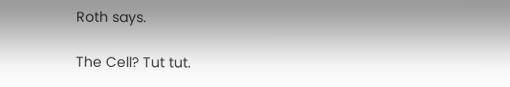Roth says.

The Cell? Tut tut.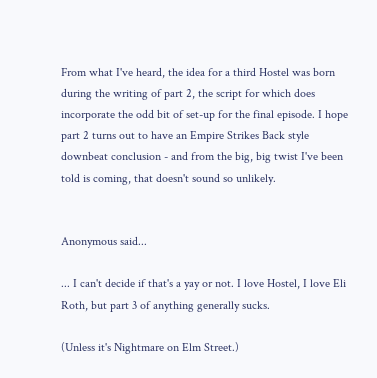From what I've heard, the idea for a third Hostel was born during the writing of part 2, the script for which does incorporate the odd bit of set-up for the final episode. I hope part 2 turns out to have an Empire Strikes Back style downbeat conclusion - and from the big, big twist I've been told is coming, that doesn't sound so unlikely.


Anonymous said...

... I can't decide if that's a yay or not. I love Hostel, I love Eli Roth, but part 3 of anything generally sucks.

(Unless it's Nightmare on Elm Street.)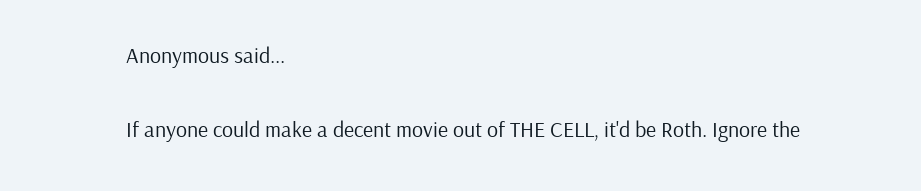Anonymous said...

If anyone could make a decent movie out of THE CELL, it'd be Roth. Ignore the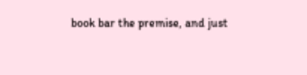book bar the premise, and just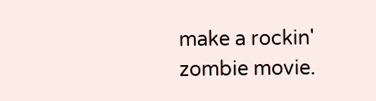make a rockin' zombie movie.